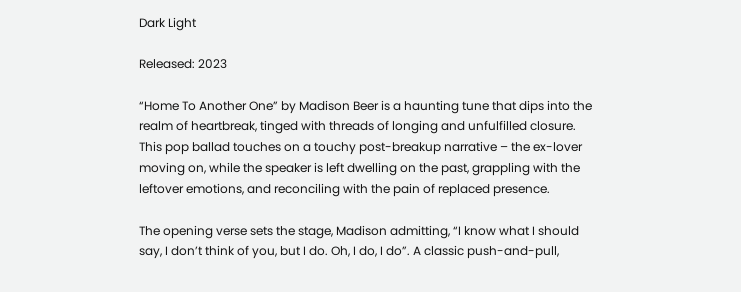Dark Light

Released: 2023

“Home To Another One” by Madison Beer is a haunting tune that dips into the realm of heartbreak, tinged with threads of longing and unfulfilled closure. This pop ballad touches on a touchy post-breakup narrative – the ex-lover moving on, while the speaker is left dwelling on the past, grappling with the leftover emotions, and reconciling with the pain of replaced presence.

The opening verse sets the stage, Madison admitting, “I know what I should say, I don’t think of you, but I do. Oh, I do, I do”. A classic push-and-pull,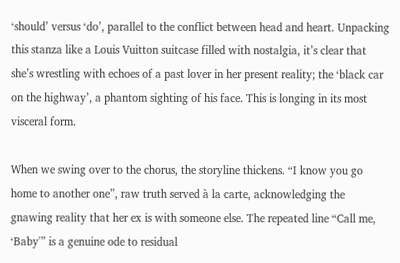‘should’ versus ‘do’, parallel to the conflict between head and heart. Unpacking this stanza like a Louis Vuitton suitcase filled with nostalgia, it’s clear that she’s wrestling with echoes of a past lover in her present reality; the ‘black car on the highway’, a phantom sighting of his face. This is longing in its most visceral form.

When we swing over to the chorus, the storyline thickens. “I know you go home to another one”, raw truth served à la carte, acknowledging the gnawing reality that her ex is with someone else. The repeated line “Call me, ‘Baby'” is a genuine ode to residual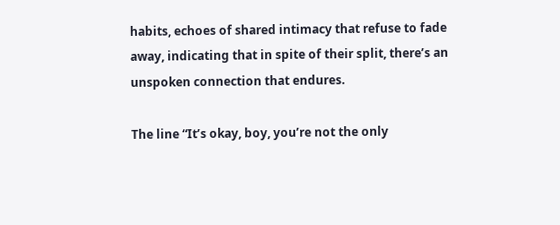habits, echoes of shared intimacy that refuse to fade away, indicating that in spite of their split, there’s an unspoken connection that endures.

The line “It’s okay, boy, you’re not the only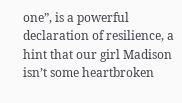one”, is a powerful declaration of resilience, a hint that our girl Madison isn’t some heartbroken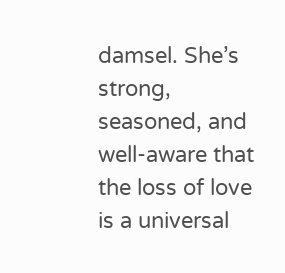damsel. She’s strong, seasoned, and well-aware that the loss of love is a universal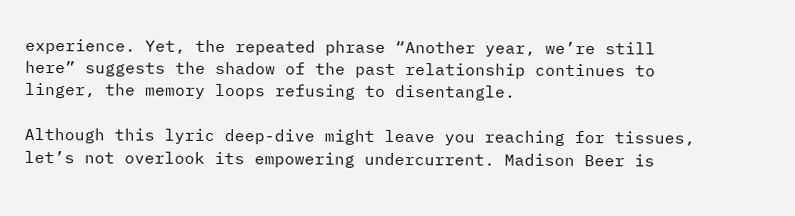experience. Yet, the repeated phrase “Another year, we’re still here” suggests the shadow of the past relationship continues to linger, the memory loops refusing to disentangle.

Although this lyric deep-dive might leave you reaching for tissues, let’s not overlook its empowering undercurrent. Madison Beer is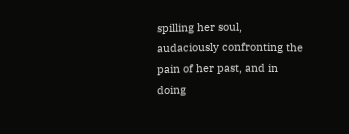spilling her soul, audaciously confronting the pain of her past, and in doing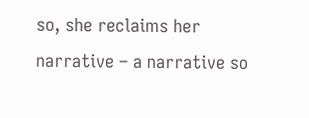so, she reclaims her narrative – a narrative so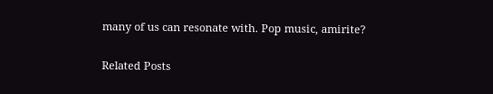many of us can resonate with. Pop music, amirite?

Related Posts